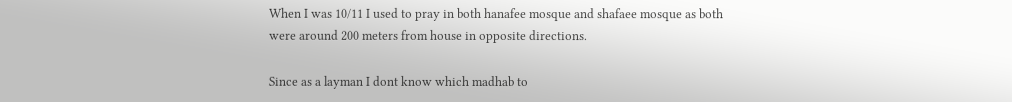When I was 10/11 I used to pray in both hanafee mosque and shafaee mosque as both were around 200 meters from house in opposite directions.

Since as a layman I dont know which madhab to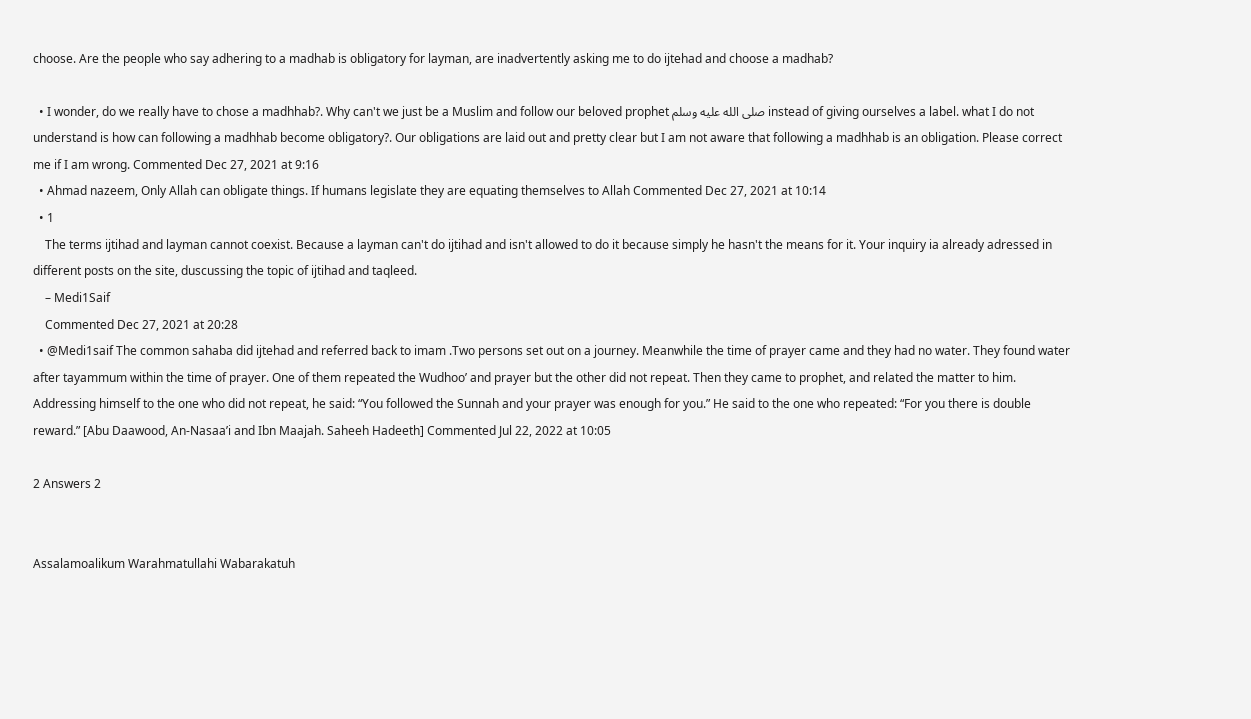choose. Are the people who say adhering to a madhab is obligatory for layman, are inadvertently asking me to do ijtehad and choose a madhab?

  • I wonder, do we really have to chose a madhhab?. Why can't we just be a Muslim and follow our beloved prophet صلى الله عليه وسلم instead of giving ourselves a label. what I do not understand is how can following a madhhab become obligatory?. Our obligations are laid out and pretty clear but I am not aware that following a madhhab is an obligation. Please correct me if I am wrong. Commented Dec 27, 2021 at 9:16
  • Ahmad nazeem, Only Allah can obligate things. If humans legislate they are equating themselves to Allah Commented Dec 27, 2021 at 10:14
  • 1
    The terms ijtihad and layman cannot coexist. Because a layman can't do ijtihad and isn't allowed to do it because simply he hasn't the means for it. Your inquiry ia already adressed in different posts on the site, duscussing the topic of ijtihad and taqleed.
    – Medi1Saif
    Commented Dec 27, 2021 at 20:28
  • @Medi1saif The common sahaba did ijtehad and referred back to imam .Two persons set out on a journey. Meanwhile the time of prayer came and they had no water. They found water after tayammum within the time of prayer. One of them repeated the Wudhoo’ and prayer but the other did not repeat. Then they came to prophet, and related the matter to him. Addressing himself to the one who did not repeat, he said: “You followed the Sunnah and your prayer was enough for you.” He said to the one who repeated: “For you there is double reward.” [Abu Daawood, An-Nasaa’i and Ibn Maajah. Saheeh Hadeeth] Commented Jul 22, 2022 at 10:05

2 Answers 2


Assalamoalikum Warahmatullahi Wabarakatuh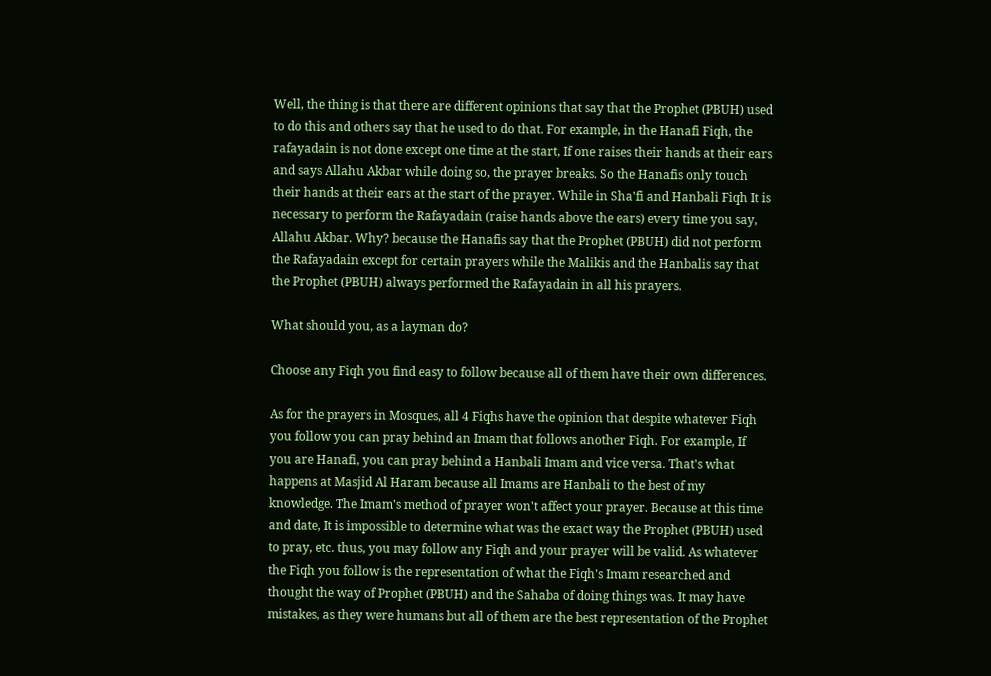Well, the thing is that there are different opinions that say that the Prophet (PBUH) used to do this and others say that he used to do that. For example, in the Hanafi Fiqh, the rafayadain is not done except one time at the start, If one raises their hands at their ears and says Allahu Akbar while doing so, the prayer breaks. So the Hanafis only touch their hands at their ears at the start of the prayer. While in Sha'fi and Hanbali Fiqh It is necessary to perform the Rafayadain (raise hands above the ears) every time you say, Allahu Akbar. Why? because the Hanafis say that the Prophet (PBUH) did not perform the Rafayadain except for certain prayers while the Malikis and the Hanbalis say that the Prophet (PBUH) always performed the Rafayadain in all his prayers.

What should you, as a layman do?

Choose any Fiqh you find easy to follow because all of them have their own differences.

As for the prayers in Mosques, all 4 Fiqhs have the opinion that despite whatever Fiqh you follow you can pray behind an Imam that follows another Fiqh. For example, If you are Hanafi, you can pray behind a Hanbali Imam and vice versa. That's what happens at Masjid Al Haram because all Imams are Hanbali to the best of my knowledge. The Imam's method of prayer won't affect your prayer. Because at this time and date, It is impossible to determine what was the exact way the Prophet (PBUH) used to pray, etc. thus, you may follow any Fiqh and your prayer will be valid. As whatever the Fiqh you follow is the representation of what the Fiqh's Imam researched and thought the way of Prophet (PBUH) and the Sahaba of doing things was. It may have mistakes, as they were humans but all of them are the best representation of the Prophet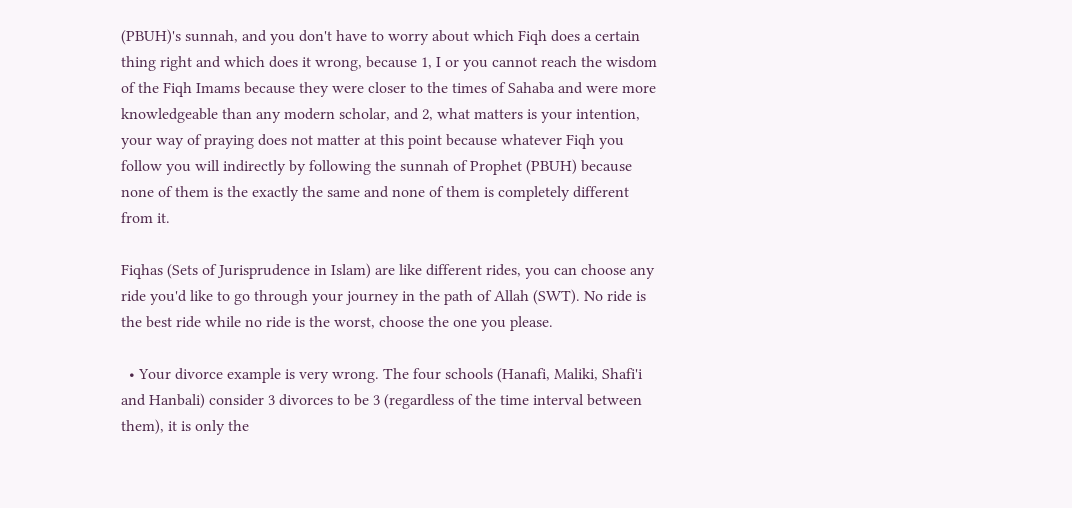(PBUH)'s sunnah, and you don't have to worry about which Fiqh does a certain thing right and which does it wrong, because 1, I or you cannot reach the wisdom of the Fiqh Imams because they were closer to the times of Sahaba and were more knowledgeable than any modern scholar, and 2, what matters is your intention, your way of praying does not matter at this point because whatever Fiqh you follow you will indirectly by following the sunnah of Prophet (PBUH) because none of them is the exactly the same and none of them is completely different from it.

Fiqhas (Sets of Jurisprudence in Islam) are like different rides, you can choose any ride you'd like to go through your journey in the path of Allah (SWT). No ride is the best ride while no ride is the worst, choose the one you please.

  • Your divorce example is very wrong. The four schools (Hanafi, Maliki, Shafi'i and Hanbali) consider 3 divorces to be 3 (regardless of the time interval between them), it is only the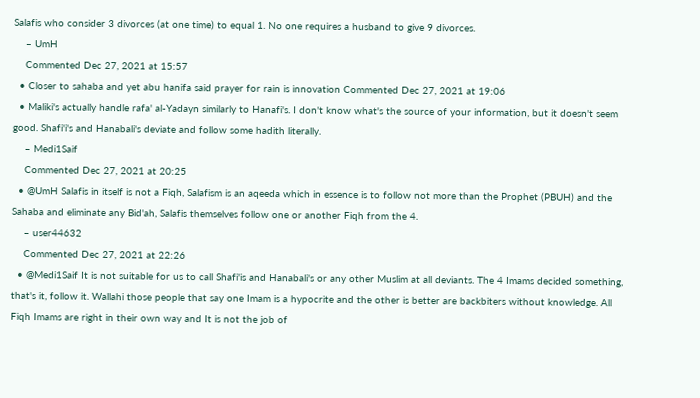Salafis who consider 3 divorces (at one time) to equal 1. No one requires a husband to give 9 divorces.
    – UmH
    Commented Dec 27, 2021 at 15:57
  • Closer to sahaba and yet abu hanifa said prayer for rain is innovation Commented Dec 27, 2021 at 19:06
  • Maliki's actually handle rafa' al-Yadayn similarly to Hanafi's. I don't know what's the source of your information, but it doesn't seem good. Shafi'i's and Hanabali's deviate and follow some hadith literally.
    – Medi1Saif
    Commented Dec 27, 2021 at 20:25
  • @UmH Salafis in itself is not a Fiqh, Salafism is an aqeeda which in essence is to follow not more than the Prophet (PBUH) and the Sahaba and eliminate any Bid'ah, Salafis themselves follow one or another Fiqh from the 4.
    – user44632
    Commented Dec 27, 2021 at 22:26
  • @Medi1Saif It is not suitable for us to call Shafi'is and Hanabali's or any other Muslim at all deviants. The 4 Imams decided something, that's it, follow it. Wallahi those people that say one Imam is a hypocrite and the other is better are backbiters without knowledge. All Fiqh Imams are right in their own way and It is not the job of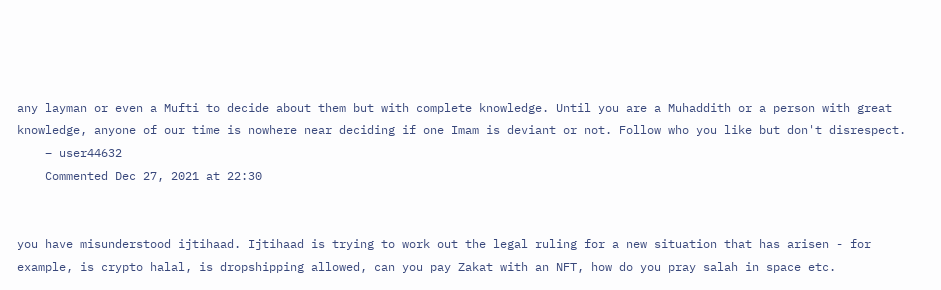any layman or even a Mufti to decide about them but with complete knowledge. Until you are a Muhaddith or a person with great knowledge, anyone of our time is nowhere near deciding if one Imam is deviant or not. Follow who you like but don't disrespect.
    – user44632
    Commented Dec 27, 2021 at 22:30


you have misunderstood ijtihaad. Ijtihaad is trying to work out the legal ruling for a new situation that has arisen - for example, is crypto halal, is dropshipping allowed, can you pay Zakat with an NFT, how do you pray salah in space etc.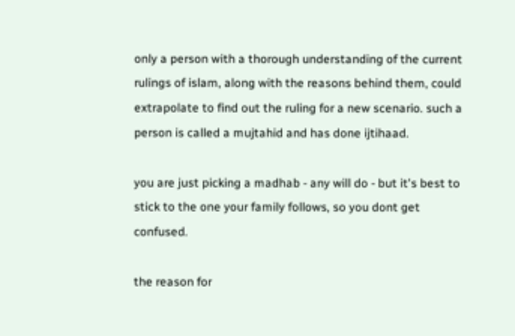only a person with a thorough understanding of the current rulings of islam, along with the reasons behind them, could extrapolate to find out the ruling for a new scenario. such a person is called a mujtahid and has done ijtihaad.

you are just picking a madhab - any will do - but it's best to stick to the one your family follows, so you dont get confused.

the reason for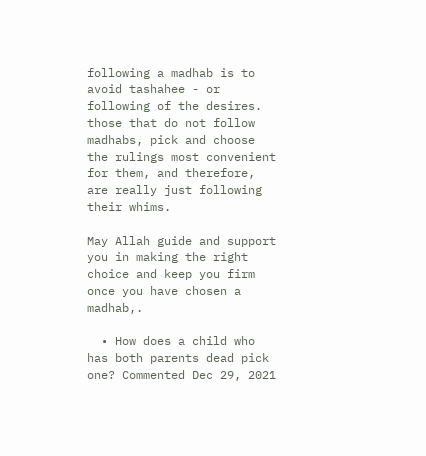following a madhab is to avoid tashahee - or following of the desires. those that do not follow madhabs, pick and choose the rulings most convenient for them, and therefore, are really just following their whims.

May Allah guide and support you in making the right choice and keep you firm once you have chosen a madhab,.

  • How does a child who has both parents dead pick one? Commented Dec 29, 2021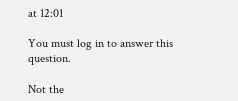at 12:01

You must log in to answer this question.

Not the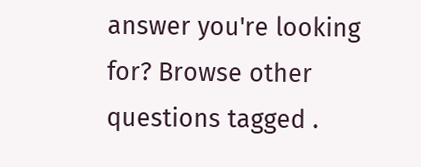answer you're looking for? Browse other questions tagged .